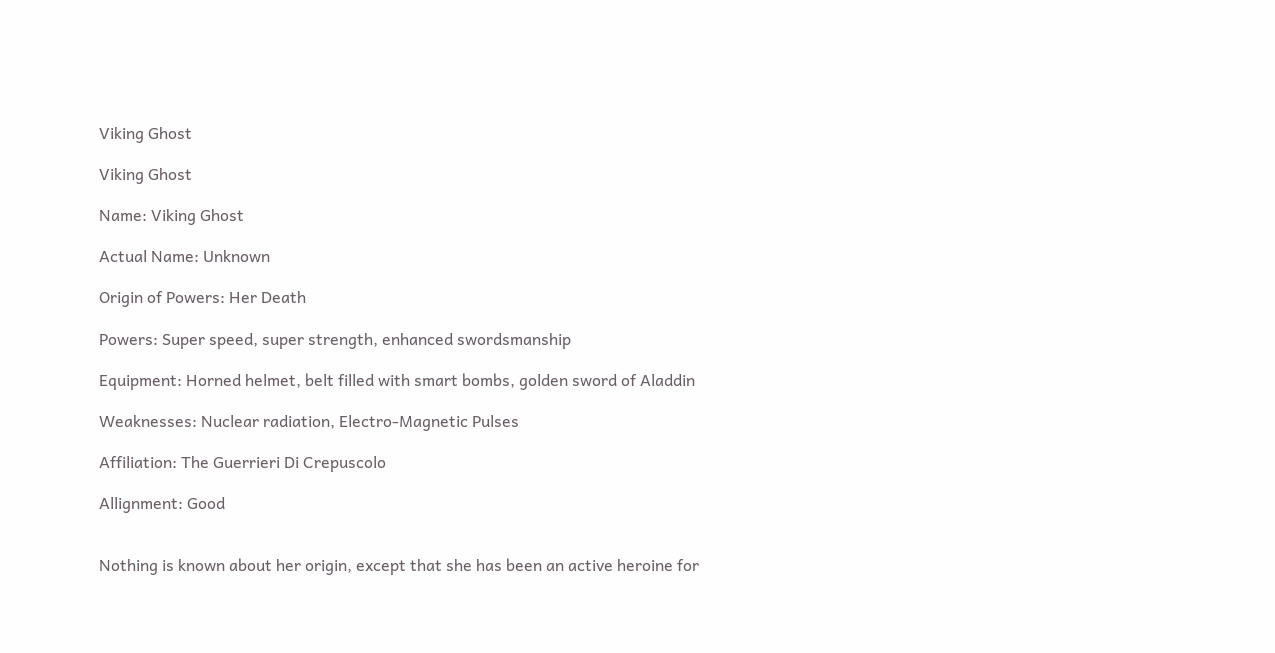Viking Ghost

Viking Ghost

Name: Viking Ghost

Actual Name: Unknown

Origin of Powers: Her Death

Powers: Super speed, super strength, enhanced swordsmanship

Equipment: Horned helmet, belt filled with smart bombs, golden sword of Aladdin

Weaknesses: Nuclear radiation, Electro-Magnetic Pulses

Affiliation: The Guerrieri Di Crepuscolo

Allignment: Good


Nothing is known about her origin, except that she has been an active heroine for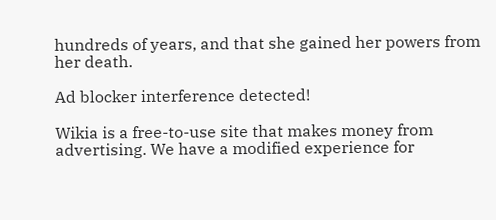hundreds of years, and that she gained her powers from her death.

Ad blocker interference detected!

Wikia is a free-to-use site that makes money from advertising. We have a modified experience for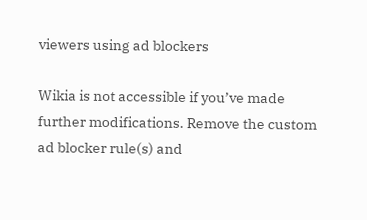viewers using ad blockers

Wikia is not accessible if you’ve made further modifications. Remove the custom ad blocker rule(s) and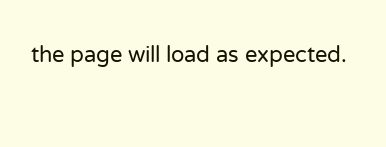the page will load as expected.